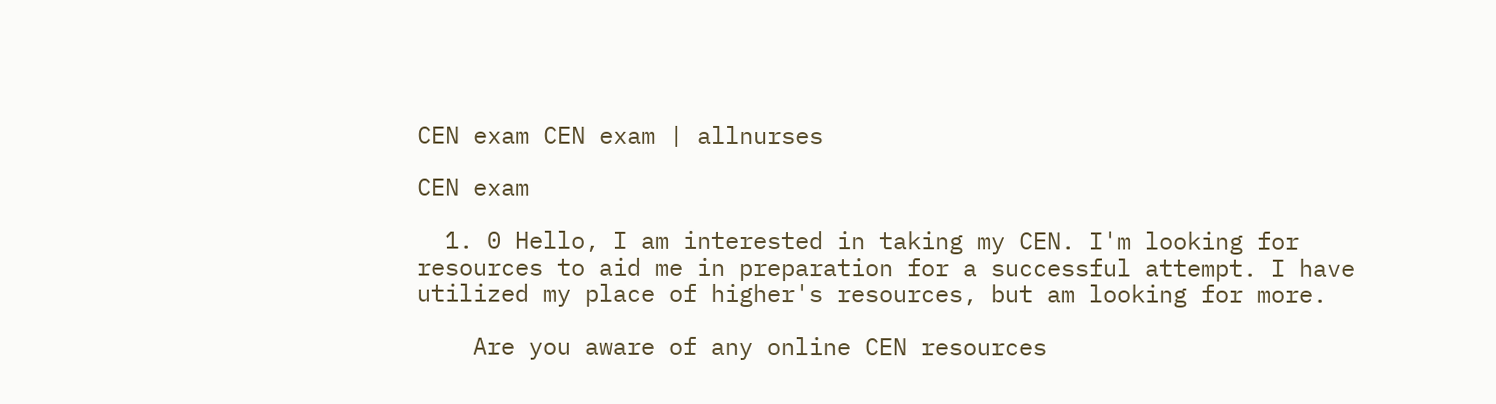CEN exam CEN exam | allnurses

CEN exam

  1. 0 Hello, I am interested in taking my CEN. I'm looking for resources to aid me in preparation for a successful attempt. I have utilized my place of higher's resources, but am looking for more.

    Are you aware of any online CEN resources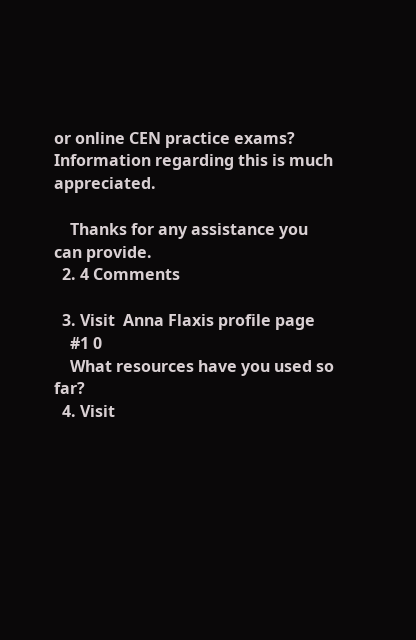or online CEN practice exams? Information regarding this is much appreciated.

    Thanks for any assistance you can provide.
  2. 4 Comments

  3. Visit  Anna Flaxis profile page
    #1 0
    What resources have you used so far?
  4. Visit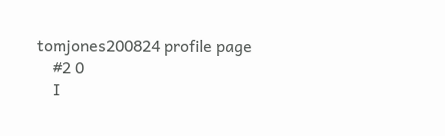tomjones200824 profile page
    #2 0
    I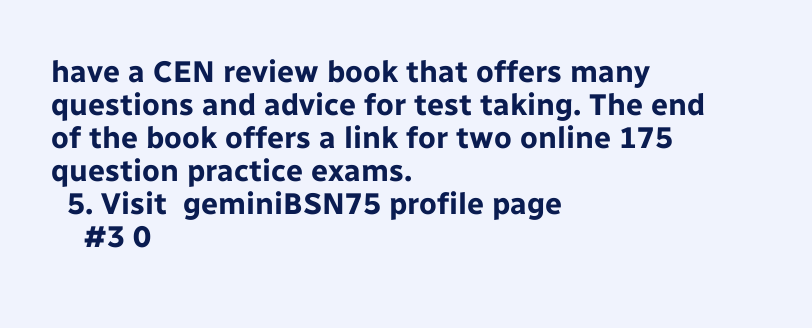have a CEN review book that offers many questions and advice for test taking. The end of the book offers a link for two online 175 question practice exams.
  5. Visit  geminiBSN75 profile page
    #3 0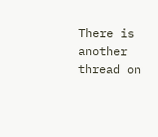There is another thread on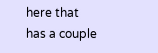here that has a couple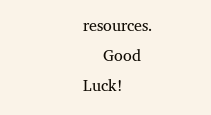resources.
    Good Luck!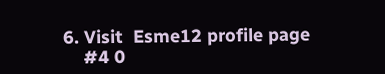6. Visit  Esme12 profile page
    #4 0